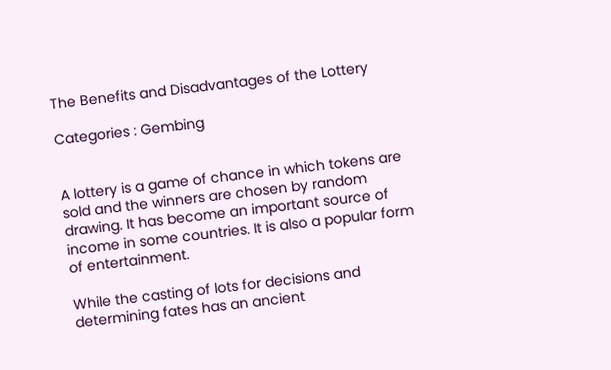The Benefits and Disadvantages of the Lottery

Categories : Gembing


A lottery is a game of chance in which tokens are sold and the winners are chosen by random drawing. It has become an important source of income in some countries. It is also a popular form of entertainment.

While the casting of lots for decisions and determining fates has an ancient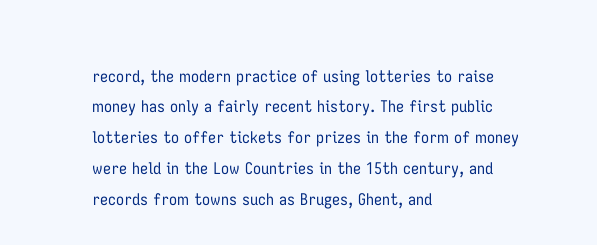record, the modern practice of using lotteries to raise money has only a fairly recent history. The first public lotteries to offer tickets for prizes in the form of money were held in the Low Countries in the 15th century, and records from towns such as Bruges, Ghent, and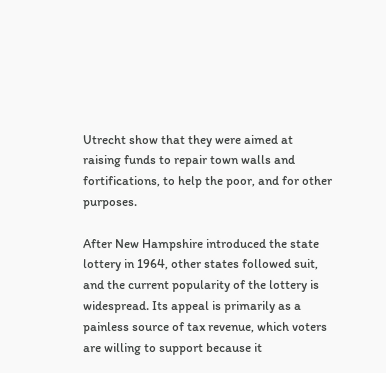Utrecht show that they were aimed at raising funds to repair town walls and fortifications, to help the poor, and for other purposes.

After New Hampshire introduced the state lottery in 1964, other states followed suit, and the current popularity of the lottery is widespread. Its appeal is primarily as a painless source of tax revenue, which voters are willing to support because it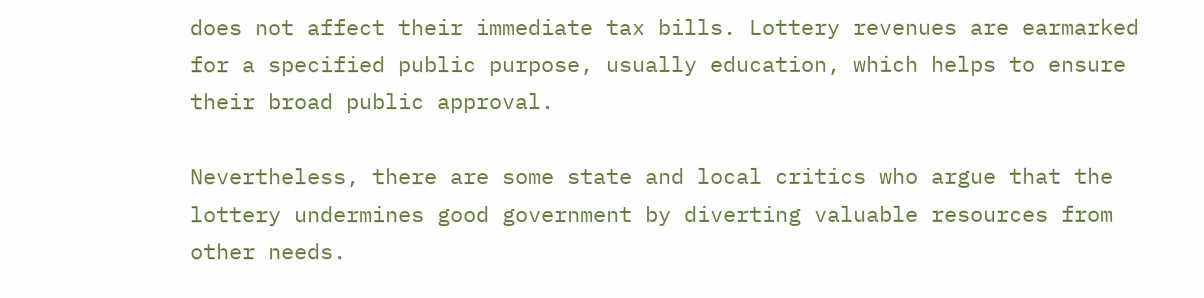does not affect their immediate tax bills. Lottery revenues are earmarked for a specified public purpose, usually education, which helps to ensure their broad public approval.

Nevertheless, there are some state and local critics who argue that the lottery undermines good government by diverting valuable resources from other needs.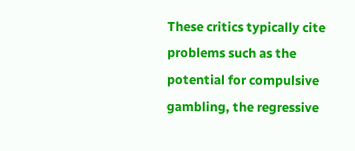These critics typically cite problems such as the potential for compulsive gambling, the regressive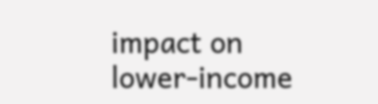impact on lower-income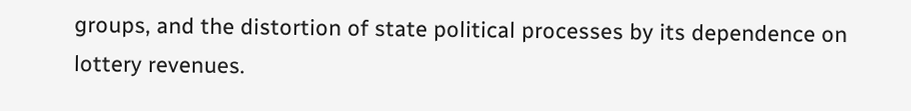groups, and the distortion of state political processes by its dependence on lottery revenues.